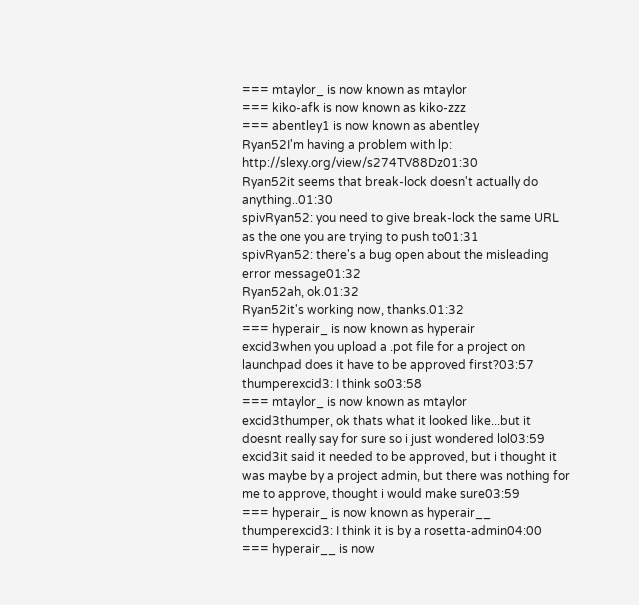=== mtaylor_ is now known as mtaylor
=== kiko-afk is now known as kiko-zzz
=== abentley1 is now known as abentley
Ryan52I'm having a problem with lp: http://slexy.org/view/s274TV88Dz01:30
Ryan52it seems that break-lock doesn't actually do anything..01:30
spivRyan52: you need to give break-lock the same URL as the one you are trying to push to01:31
spivRyan52: there's a bug open about the misleading error message01:32
Ryan52ah, ok.01:32
Ryan52it's working now, thanks.01:32
=== hyperair_ is now known as hyperair
excid3when you upload a .pot file for a project on launchpad does it have to be approved first?03:57
thumperexcid3: I think so03:58
=== mtaylor_ is now known as mtaylor
excid3thumper, ok thats what it looked like...but it doesnt really say for sure so i just wondered lol03:59
excid3it said it needed to be approved, but i thought it was maybe by a project admin, but there was nothing for me to approve, thought i would make sure03:59
=== hyperair_ is now known as hyperair__
thumperexcid3: I think it is by a rosetta-admin04:00
=== hyperair__ is now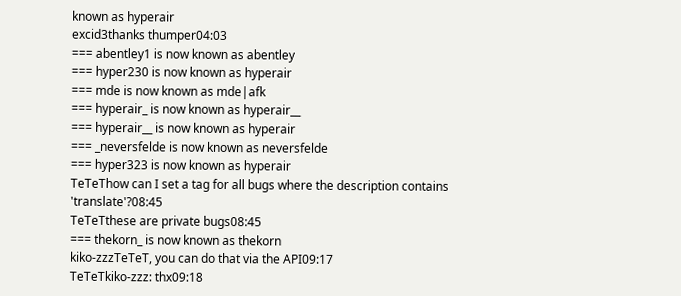known as hyperair
excid3thanks thumper04:03
=== abentley1 is now known as abentley
=== hyper230 is now known as hyperair
=== mde is now known as mde|afk
=== hyperair_ is now known as hyperair__
=== hyperair__ is now known as hyperair
=== _neversfelde is now known as neversfelde
=== hyper323 is now known as hyperair
TeTeThow can I set a tag for all bugs where the description contains 'translate'?08:45
TeTeTthese are private bugs08:45
=== thekorn_ is now known as thekorn
kiko-zzzTeTeT, you can do that via the API09:17
TeTeTkiko-zzz: thx09:18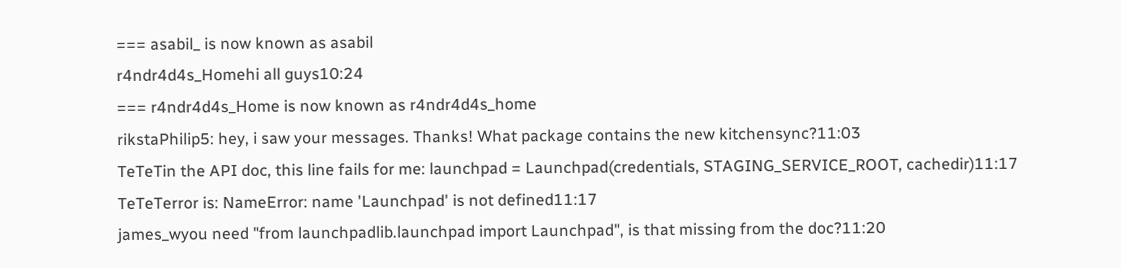=== asabil_ is now known as asabil
r4ndr4d4s_Homehi all guys10:24
=== r4ndr4d4s_Home is now known as r4ndr4d4s_home
rikstaPhilip5: hey, i saw your messages. Thanks! What package contains the new kitchensync?11:03
TeTeTin the API doc, this line fails for me: launchpad = Launchpad(credentials, STAGING_SERVICE_ROOT, cachedir)11:17
TeTeTerror is: NameError: name 'Launchpad' is not defined11:17
james_wyou need "from launchpadlib.launchpad import Launchpad", is that missing from the doc?11:20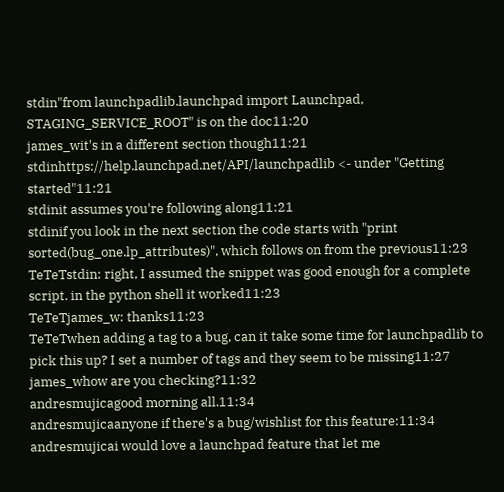stdin"from launchpadlib.launchpad import Launchpad, STAGING_SERVICE_ROOT" is on the doc11:20
james_wit's in a different section though11:21
stdinhttps://help.launchpad.net/API/launchpadlib <- under "Getting started"11:21
stdinit assumes you're following along11:21
stdinif you look in the next section the code starts with "print sorted(bug_one.lp_attributes)", which follows on from the previous11:23
TeTeTstdin: right, I assumed the snippet was good enough for a complete script. in the python shell it worked11:23
TeTeTjames_w: thanks11:23
TeTeTwhen adding a tag to a bug, can it take some time for launchpadlib to pick this up? I set a number of tags and they seem to be missing11:27
james_whow are you checking?11:32
andresmujicagood morning all.11:34
andresmujicaanyone if there's a bug/wishlist for this feature:11:34
andresmujicai would love a launchpad feature that let me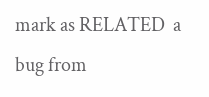mark as RELATED  a bug from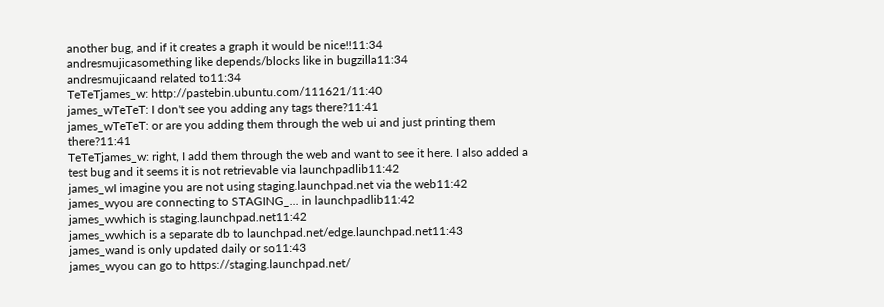another bug, and if it creates a graph it would be nice!!11:34
andresmujicasomething like depends/blocks like in bugzilla11:34
andresmujicaand related to11:34
TeTeTjames_w: http://pastebin.ubuntu.com/111621/11:40
james_wTeTeT: I don't see you adding any tags there?11:41
james_wTeTeT: or are you adding them through the web ui and just printing them there?11:41
TeTeTjames_w: right, I add them through the web and want to see it here. I also added a test bug and it seems it is not retrievable via launchpadlib11:42
james_wI imagine you are not using staging.launchpad.net via the web11:42
james_wyou are connecting to STAGING_... in launchpadlib11:42
james_wwhich is staging.launchpad.net11:42
james_wwhich is a separate db to launchpad.net/edge.launchpad.net11:43
james_wand is only updated daily or so11:43
james_wyou can go to https://staging.launchpad.net/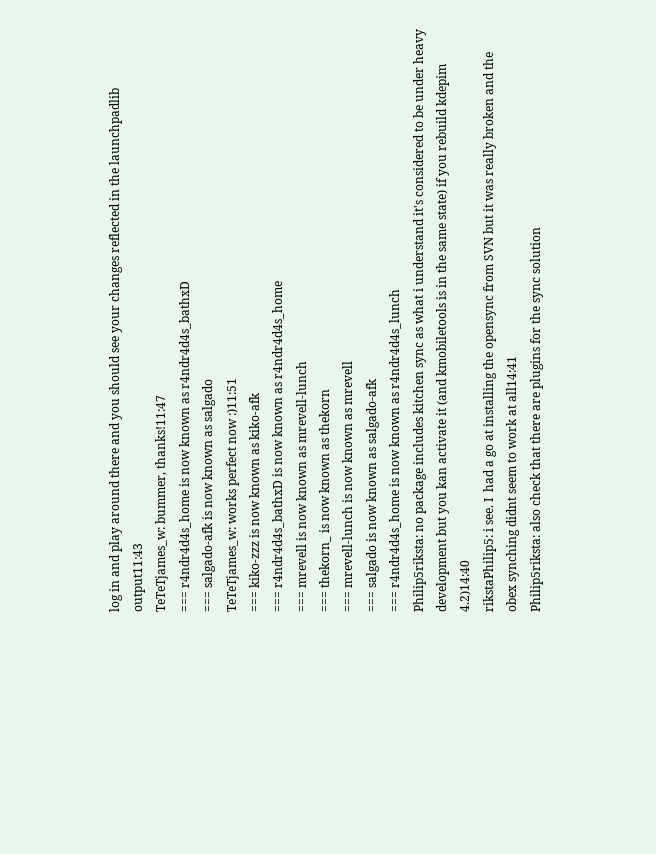log in and play around there and you should see your changes reflected in the launchpadlib output11:43
TeTeTjames_w: bummer, thanks!11:47
=== r4ndr4d4s_home is now known as r4ndr4d4s_bathxD
=== salgado-afk is now known as salgado
TeTeTjames_w: works perfect now :)11:51
=== kiko-zzz is now known as kiko-afk
=== r4ndr4d4s_bathxD is now known as r4ndr4d4s_home
=== mrevell is now known as mrevell-lunch
=== thekorn_ is now known as thekorn
=== mrevell-lunch is now known as mrevell
=== salgado is now known as salgado-afk
=== r4ndr4d4s_home is now known as r4ndr4d4s_lunch
Philip5riksta: no package includes kitchen sync as what i understand it's considered to be under heavy development but you kan activate it (and kmobiletools is in the same state) if you rebuild kdepim 4.2)14:40
rikstaPhilip5: i see. I  had a go at installing the opensync from SVN but it was really broken and the obex synching didnt seem to work at all14:41
Philip5riksta: also check that there are plugins for the sync solution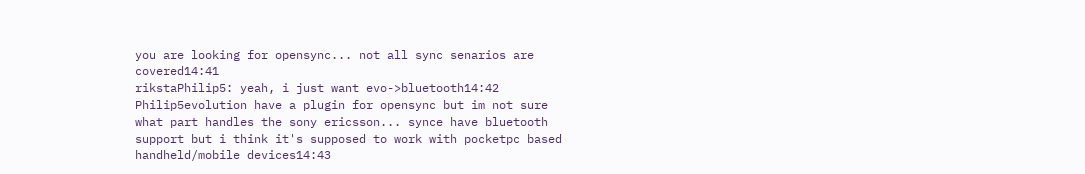you are looking for opensync... not all sync senarios are covered14:41
rikstaPhilip5: yeah, i just want evo->bluetooth14:42
Philip5evolution have a plugin for opensync but im not sure what part handles the sony ericsson... synce have bluetooth support but i think it's supposed to work with pocketpc based handheld/mobile devices14:43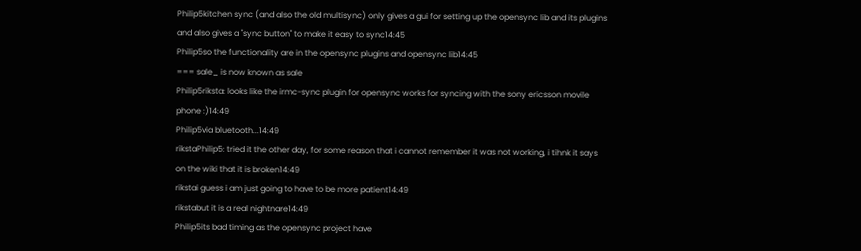Philip5kitchen sync (and also the old multisync) only gives a gui for setting up the opensync lib and its plugins and also gives a "sync button" to make it easy to sync14:45
Philip5so the functionality are in the opensync plugins and opensync lib14:45
=== sale_ is now known as sale
Philip5riksta: looks like the irmc-sync plugin for opensync works for syncing with the sony ericsson movile phone :)14:49
Philip5via bluetooth...14:49
rikstaPhilip5: tried it the other day, for some reason that i cannot remember it was not working, i tihnk it says on the wiki that it is broken14:49
rikstai guess i am just going to have to be more patient14:49
rikstabut it is a real nightnare14:49
Philip5its bad timing as the opensync project have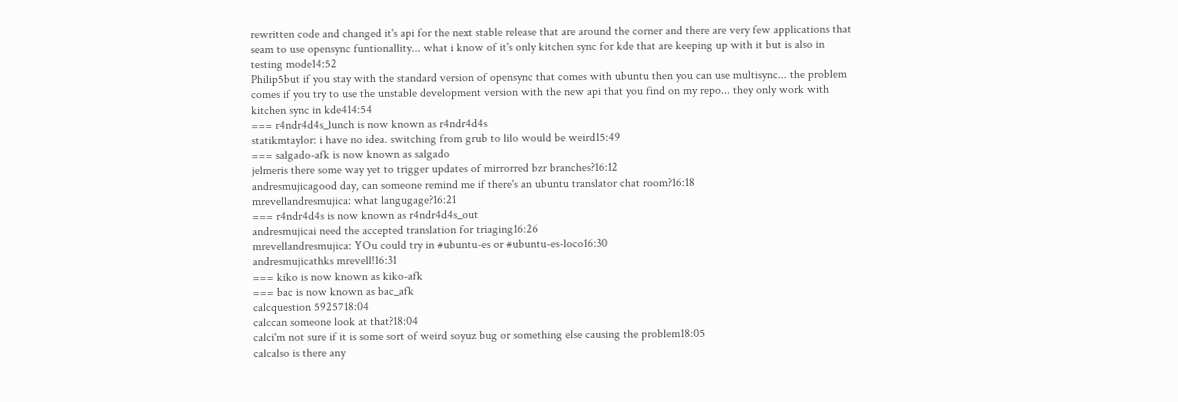rewritten code and changed it's api for the next stable release that are around the corner and there are very few applications that seam to use opensync funtionallity... what i know of it's only kitchen sync for kde that are keeping up with it but is also in testing mode14:52
Philip5but if you stay with the standard version of opensync that comes with ubuntu then you can use multisync... the problem comes if you try to use the unstable development version with the new api that you find on my repo... they only work with kitchen sync in kde414:54
=== r4ndr4d4s_lunch is now known as r4ndr4d4s
statikmtaylor: i have no idea. switching from grub to lilo would be weird15:49
=== salgado-afk is now known as salgado
jelmeris there some way yet to trigger updates of mirrorred bzr branches?16:12
andresmujicagood day, can someone remind me if there's an ubuntu translator chat room?16:18
mrevellandresmujica: what langugage?16:21
=== r4ndr4d4s is now known as r4ndr4d4s_out
andresmujicai need the accepted translation for triaging16:26
mrevellandresmujica: YOu could try in #ubuntu-es or #ubuntu-es-loco16:30
andresmujicathks mrevell!16:31
=== kiko is now known as kiko-afk
=== bac is now known as bac_afk
calcquestion 5925718:04
calccan someone look at that?18:04
calci'm not sure if it is some sort of weird soyuz bug or something else causing the problem18:05
calcalso is there any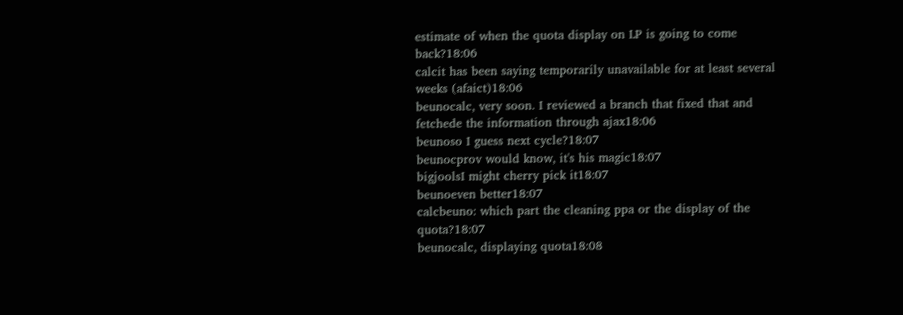estimate of when the quota display on LP is going to come back?18:06
calcit has been saying temporarily unavailable for at least several weeks (afaict)18:06
beunocalc, very soon. I reviewed a branch that fixed that and fetchede the information through ajax18:06
beunoso I guess next cycle?18:07
beunocprov would know, it's his magic18:07
bigjoolsI might cherry pick it18:07
beunoeven better18:07
calcbeuno: which part the cleaning ppa or the display of the quota?18:07
beunocalc, displaying quota18:08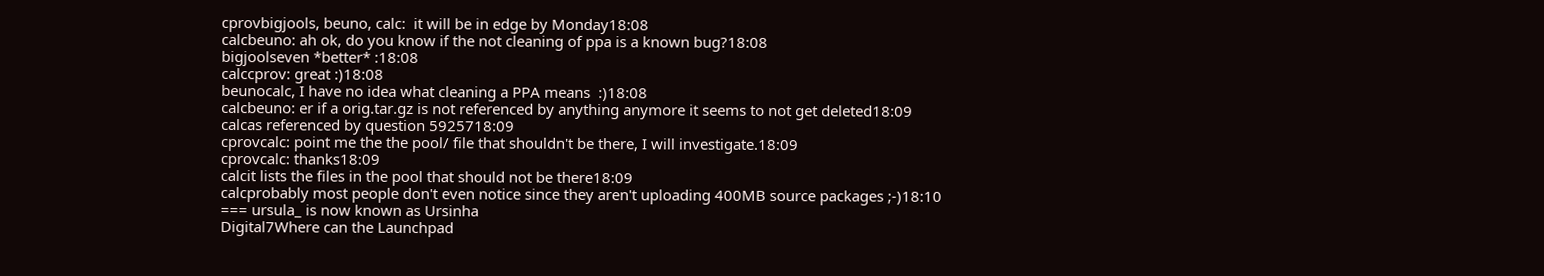cprovbigjools, beuno, calc:  it will be in edge by Monday18:08
calcbeuno: ah ok, do you know if the not cleaning of ppa is a known bug?18:08
bigjoolseven *better* :18:08
calccprov: great :)18:08
beunocalc, I have no idea what cleaning a PPA means  :)18:08
calcbeuno: er if a orig.tar.gz is not referenced by anything anymore it seems to not get deleted18:09
calcas referenced by question 5925718:09
cprovcalc: point me the the pool/ file that shouldn't be there, I will investigate.18:09
cprovcalc: thanks18:09
calcit lists the files in the pool that should not be there18:09
calcprobably most people don't even notice since they aren't uploading 400MB source packages ;-)18:10
=== ursula_ is now known as Ursinha
Digital7Where can the Launchpad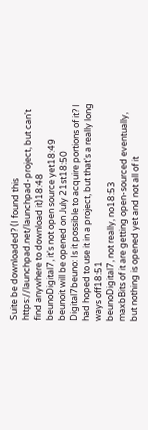Suite be downloaded? (I found this https://launchpad.net/launchpad-project, but can't find anywhere to download it)18:48
beunoDigital7, it's not open source yet18:49
beunoit will be opened on July 21st18:50
Digital7beuno: Is it possible to acquire portions of it? I had hoped to use it in a project, but that's a really long ways off18:51
beunoDigital7, not really, no18:53
maxbBits of it are getting open-sourced eventually, but nothing is opened yet and not all of it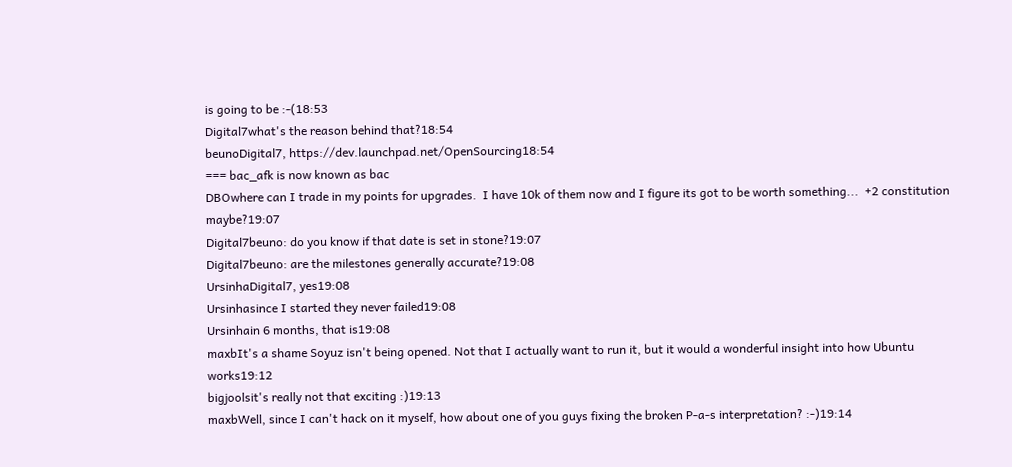is going to be :-(18:53
Digital7what's the reason behind that?18:54
beunoDigital7, https://dev.launchpad.net/OpenSourcing18:54
=== bac_afk is now known as bac
DBOwhere can I trade in my points for upgrades.  I have 10k of them now and I figure its got to be worth something...  +2 constitution maybe?19:07
Digital7beuno: do you know if that date is set in stone?19:07
Digital7beuno: are the milestones generally accurate?19:08
UrsinhaDigital7, yes19:08
Ursinhasince I started they never failed19:08
Ursinhain 6 months, that is19:08
maxbIt's a shame Soyuz isn't being opened. Not that I actually want to run it, but it would a wonderful insight into how Ubuntu works19:12
bigjoolsit's really not that exciting :)19:13
maxbWell, since I can't hack on it myself, how about one of you guys fixing the broken P-a-s interpretation? :-)19:14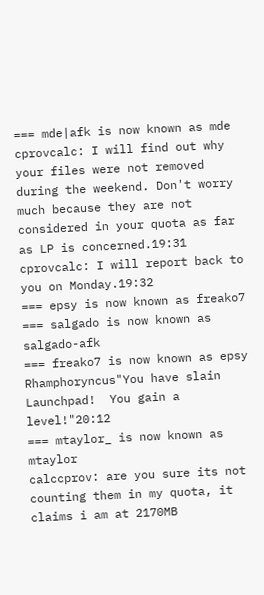=== mde|afk is now known as mde
cprovcalc: I will find out why your files were not removed during the weekend. Don't worry much because they are not considered in your quota as far as LP is concerned.19:31
cprovcalc: I will report back to you on Monday.19:32
=== epsy is now known as freako7
=== salgado is now known as salgado-afk
=== freako7 is now known as epsy
Rhamphoryncus"You have slain Launchpad!  You gain a level!"20:12
=== mtaylor_ is now known as mtaylor
calccprov: are you sure its not counting them in my quota, it claims i am at 2170MB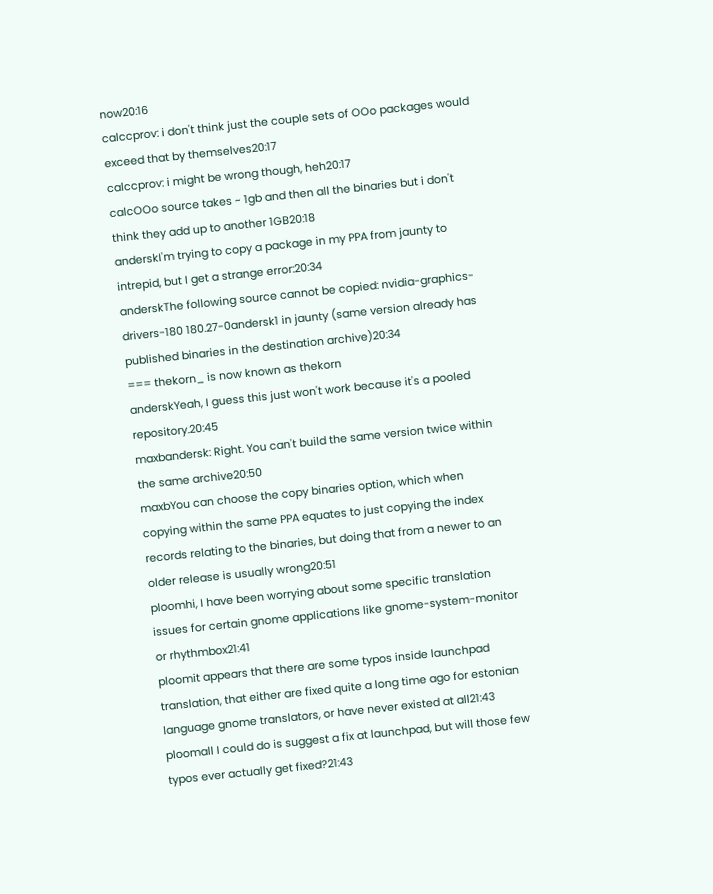now20:16
calccprov: i don't think just the couple sets of OOo packages would exceed that by themselves20:17
calccprov: i might be wrong though, heh20:17
calcOOo source takes ~ 1gb and then all the binaries but i don't think they add up to another 1GB20:18
anderskI'm trying to copy a package in my PPA from jaunty to intrepid, but I get a strange error:20:34
anderskThe following source cannot be copied: nvidia-graphics-drivers-180 180.27-0andersk1 in jaunty (same version already has published binaries in the destination archive)20:34
=== thekorn_ is now known as thekorn
anderskYeah, I guess this just won't work because it's a pooled repository.20:45
maxbandersk: Right. You can't build the same version twice within the same archive20:50
maxbYou can choose the copy binaries option, which when copying within the same PPA equates to just copying the index records relating to the binaries, but doing that from a newer to an older release is usually wrong20:51
ploomhi, I have been worrying about some specific translation issues for certain gnome applications like gnome-system-monitor or rhythmbox21:41
ploomit appears that there are some typos inside launchpad translation, that either are fixed quite a long time ago for estonian language gnome translators, or have never existed at all21:43
ploomall I could do is suggest a fix at launchpad, but will those few typos ever actually get fixed?21:43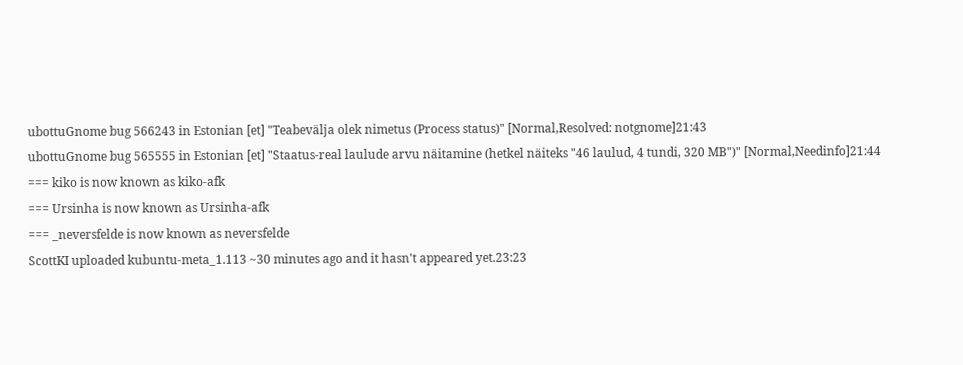ubottuGnome bug 566243 in Estonian [et] "Teabevälja olek nimetus (Process status)" [Normal,Resolved: notgnome]21:43
ubottuGnome bug 565555 in Estonian [et] "Staatus-real laulude arvu näitamine (hetkel näiteks "46 laulud, 4 tundi, 320 MB")" [Normal,Needinfo]21:44
=== kiko is now known as kiko-afk
=== Ursinha is now known as Ursinha-afk
=== _neversfelde is now known as neversfelde
ScottKI uploaded kubuntu-meta_1.113 ~30 minutes ago and it hasn't appeared yet.23:23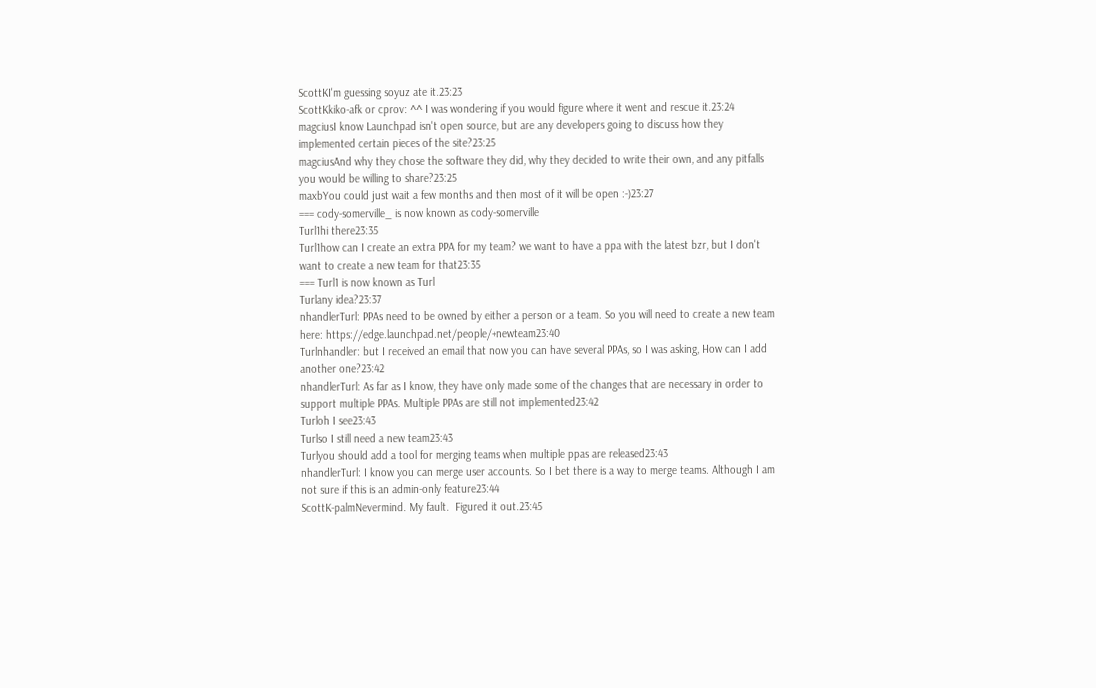ScottKI'm guessing soyuz ate it.23:23
ScottKkiko-afk or cprov: ^^ I was wondering if you would figure where it went and rescue it.23:24
magciusI know Launchpad isn't open source, but are any developers going to discuss how they implemented certain pieces of the site?23:25
magciusAnd why they chose the software they did, why they decided to write their own, and any pitfalls you would be willing to share?23:25
maxbYou could just wait a few months and then most of it will be open :-)23:27
=== cody-somerville_ is now known as cody-somerville
Turl1hi there23:35
Turl1how can I create an extra PPA for my team? we want to have a ppa with the latest bzr, but I don't want to create a new team for that23:35
=== Turl1 is now known as Turl
Turlany idea?23:37
nhandlerTurl: PPAs need to be owned by either a person or a team. So you will need to create a new team here: https://edge.launchpad.net/people/+newteam23:40
Turlnhandler: but I received an email that now you can have several PPAs, so I was asking, How can I add another one?23:42
nhandlerTurl: As far as I know, they have only made some of the changes that are necessary in order to support multiple PPAs. Multiple PPAs are still not implemented23:42
Turloh I see23:43
Turlso I still need a new team23:43
Turlyou should add a tool for merging teams when multiple ppas are released23:43
nhandlerTurl: I know you can merge user accounts. So I bet there is a way to merge teams. Although I am not sure if this is an admin-only feature23:44
ScottK-palmNevermind. My fault.  Figured it out.23:45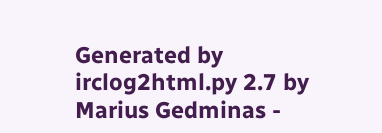Generated by irclog2html.py 2.7 by Marius Gedminas -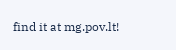find it at mg.pov.lt!